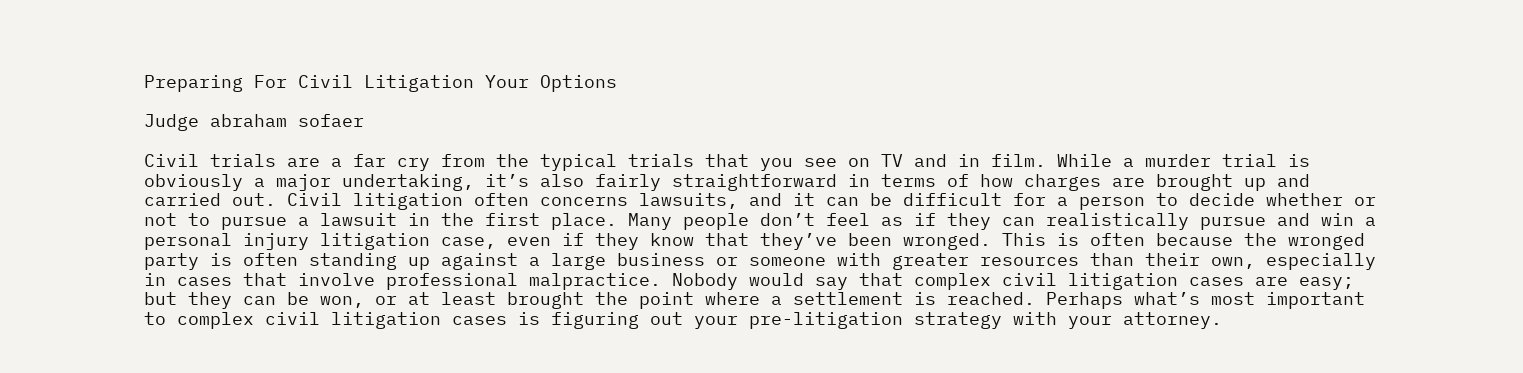Preparing For Civil Litigation Your Options

Judge abraham sofaer

Civil trials are a far cry from the typical trials that you see on TV and in film. While a murder trial is obviously a major undertaking, it’s also fairly straightforward in terms of how charges are brought up and carried out. Civil litigation often concerns lawsuits, and it can be difficult for a person to decide whether or not to pursue a lawsuit in the first place. Many people don’t feel as if they can realistically pursue and win a personal injury litigation case, even if they know that they’ve been wronged. This is often because the wronged party is often standing up against a large business or someone with greater resources than their own, especially in cases that involve professional malpractice. Nobody would say that complex civil litigation cases are easy; but they can be won, or at least brought the point where a settlement is reached. Perhaps what’s most important to complex civil litigation cases is figuring out your pre-litigation strategy with your attorney.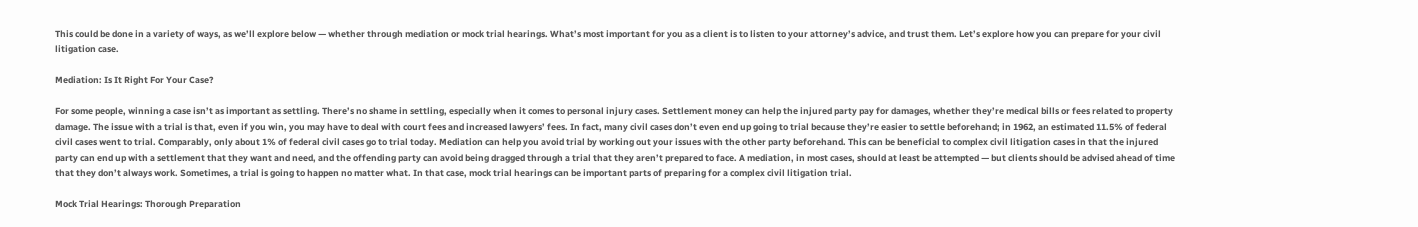This could be done in a variety of ways, as we’ll explore below — whether through mediation or mock trial hearings. What’s most important for you as a client is to listen to your attorney’s advice, and trust them. Let’s explore how you can prepare for your civil litigation case.

Mediation: Is It Right For Your Case?

For some people, winning a case isn’t as important as settling. There’s no shame in settling, especially when it comes to personal injury cases. Settlement money can help the injured party pay for damages, whether they’re medical bills or fees related to property damage. The issue with a trial is that, even if you win, you may have to deal with court fees and increased lawyers’ fees. In fact, many civil cases don’t even end up going to trial because they’re easier to settle beforehand; in 1962, an estimated 11.5% of federal civil cases went to trial. Comparably, only about 1% of federal civil cases go to trial today. Mediation can help you avoid trial by working out your issues with the other party beforehand. This can be beneficial to complex civil litigation cases in that the injured party can end up with a settlement that they want and need, and the offending party can avoid being dragged through a trial that they aren’t prepared to face. A mediation, in most cases, should at least be attempted — but clients should be advised ahead of time that they don’t always work. Sometimes, a trial is going to happen no matter what. In that case, mock trial hearings can be important parts of preparing for a complex civil litigation trial.

Mock Trial Hearings: Thorough Preparation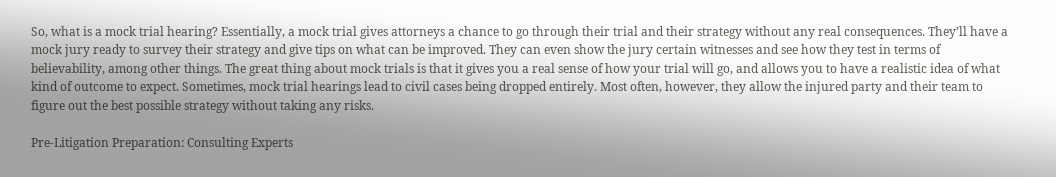So, what is a mock trial hearing? Essentially, a mock trial gives attorneys a chance to go through their trial and their strategy without any real consequences. They’ll have a mock jury ready to survey their strategy and give tips on what can be improved. They can even show the jury certain witnesses and see how they test in terms of believability, among other things. The great thing about mock trials is that it gives you a real sense of how your trial will go, and allows you to have a realistic idea of what kind of outcome to expect. Sometimes, mock trial hearings lead to civil cases being dropped entirely. Most often, however, they allow the injured party and their team to figure out the best possible strategy without taking any risks.

Pre-Litigation Preparation: Consulting Experts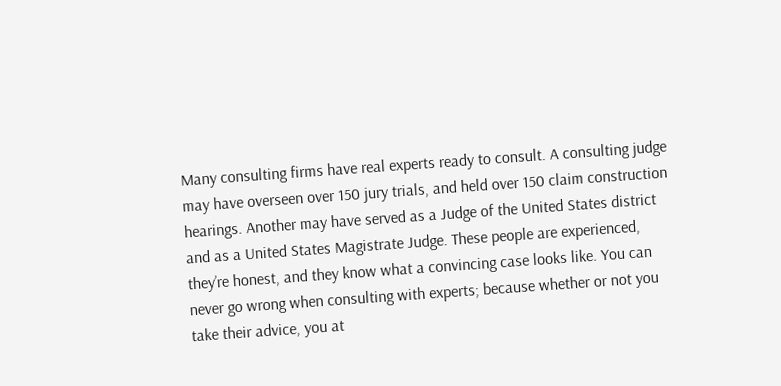Many consulting firms have real experts ready to consult. A consulting judge may have overseen over 150 jury trials, and held over 150 claim construction hearings. Another may have served as a Judge of the United States district and as a United States Magistrate Judge. These people are experienced, they’re honest, and they know what a convincing case looks like. You can never go wrong when consulting with experts; because whether or not you take their advice, you at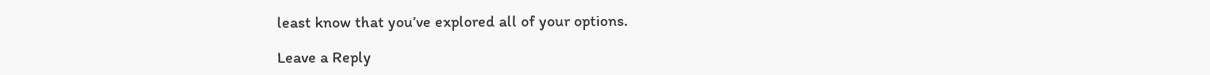least know that you’ve explored all of your options.

Leave a Reply